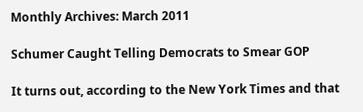Monthly Archives: March 2011

Schumer Caught Telling Democrats to Smear GOP

It turns out, according to the New York Times and that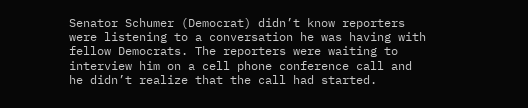Senator Schumer (Democrat) didn’t know reporters were listening to a conversation he was having with fellow Democrats. The reporters were waiting to interview him on a cell phone conference call and he didn’t realize that the call had started.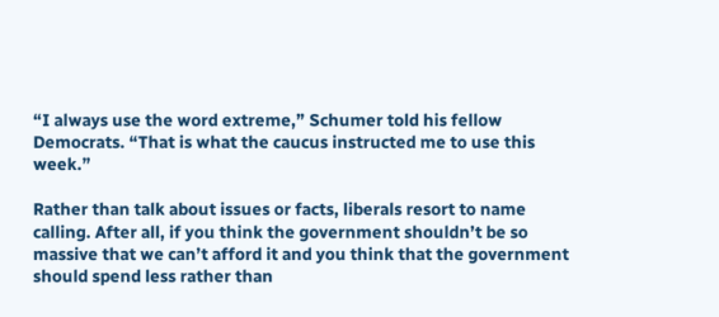“I always use the word extreme,” Schumer told his fellow Democrats. “That is what the caucus instructed me to use this week.”

Rather than talk about issues or facts, liberals resort to name calling. After all, if you think the government shouldn’t be so massive that we can’t afford it and you think that the government should spend less rather than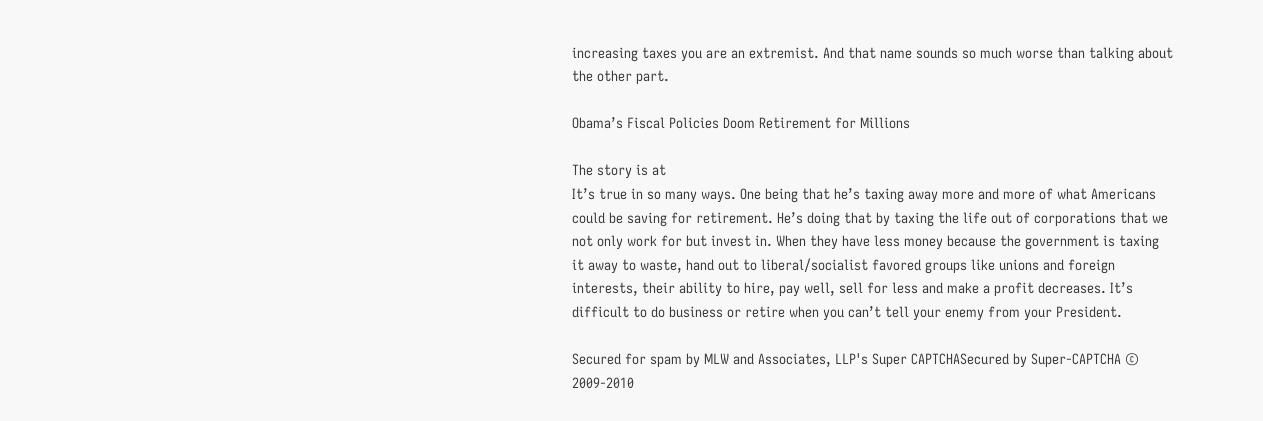increasing taxes you are an extremist. And that name sounds so much worse than talking about the other part.

Obama’s Fiscal Policies Doom Retirement for Millions

The story is at
It’s true in so many ways. One being that he’s taxing away more and more of what Americans could be saving for retirement. He’s doing that by taxing the life out of corporations that we not only work for but invest in. When they have less money because the government is taxing it away to waste, hand out to liberal/socialist favored groups like unions and foreign interests, their ability to hire, pay well, sell for less and make a profit decreases. It’s difficult to do business or retire when you can’t tell your enemy from your President.

Secured for spam by MLW and Associates, LLP's Super CAPTCHASecured by Super-CAPTCHA © 2009-2010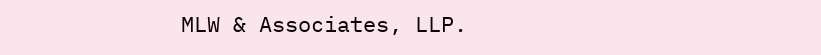MLW & Associates, LLP.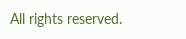All rights reserved.